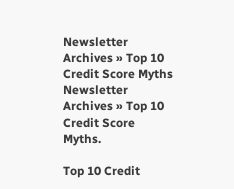Newsletter Archives » Top 10 Credit Score Myths Newsletter Archives » Top 10 Credit Score Myths.

Top 10 Credit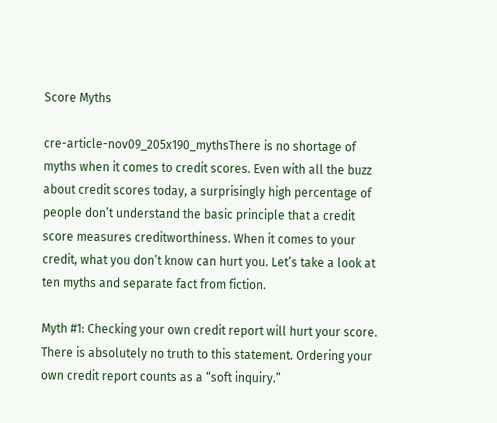Score Myths

cre-article-nov09_205x190_mythsThere is no shortage of myths when it comes to credit scores. Even with all the buzz about credit scores today, a surprisingly high percentage of people don’t understand the basic principle that a credit score measures creditworthiness. When it comes to your credit, what you don’t know can hurt you. Let’s take a look at ten myths and separate fact from fiction.

Myth #1: Checking your own credit report will hurt your score.
There is absolutely no truth to this statement. Ordering your own credit report counts as a “soft inquiry.”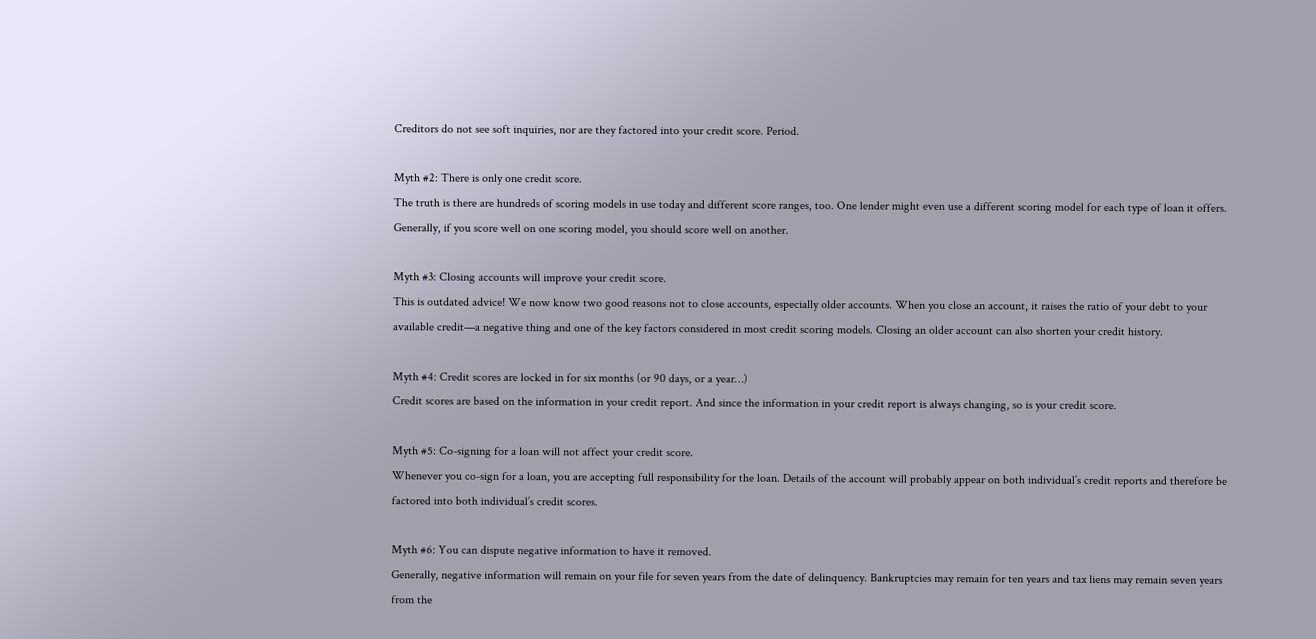Creditors do not see soft inquiries, nor are they factored into your credit score. Period.

Myth #2: There is only one credit score.
The truth is there are hundreds of scoring models in use today and different score ranges, too. One lender might even use a different scoring model for each type of loan it offers. Generally, if you score well on one scoring model, you should score well on another.

Myth #3: Closing accounts will improve your credit score.
This is outdated advice! We now know two good reasons not to close accounts, especially older accounts. When you close an account, it raises the ratio of your debt to your available credit—a negative thing and one of the key factors considered in most credit scoring models. Closing an older account can also shorten your credit history.

Myth #4: Credit scores are locked in for six months (or 90 days, or a year…)
Credit scores are based on the information in your credit report. And since the information in your credit report is always changing, so is your credit score.

Myth #5: Co-signing for a loan will not affect your credit score.
Whenever you co-sign for a loan, you are accepting full responsibility for the loan. Details of the account will probably appear on both individual’s credit reports and therefore be factored into both individual’s credit scores.

Myth #6: You can dispute negative information to have it removed.
Generally, negative information will remain on your file for seven years from the date of delinquency. Bankruptcies may remain for ten years and tax liens may remain seven years from the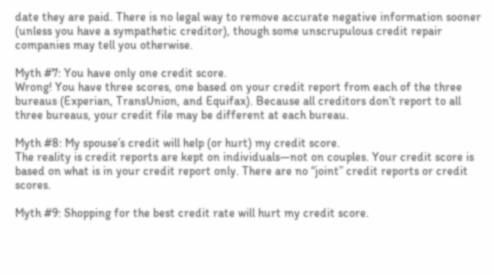date they are paid. There is no legal way to remove accurate negative information sooner (unless you have a sympathetic creditor), though some unscrupulous credit repair companies may tell you otherwise.

Myth #7: You have only one credit score.
Wrong! You have three scores, one based on your credit report from each of the three bureaus (Experian, TransUnion, and Equifax). Because all creditors don’t report to all three bureaus, your credit file may be different at each bureau.

Myth #8: My spouse’s credit will help (or hurt) my credit score.
The reality is credit reports are kept on individuals—not on couples. Your credit score is based on what is in your credit report only. There are no “joint” credit reports or credit scores.

Myth #9: Shopping for the best credit rate will hurt my credit score.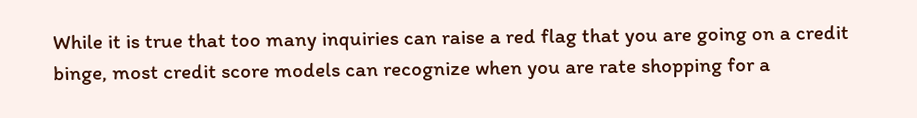While it is true that too many inquiries can raise a red flag that you are going on a credit binge, most credit score models can recognize when you are rate shopping for a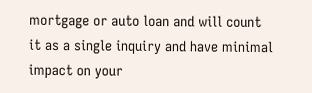mortgage or auto loan and will count it as a single inquiry and have minimal impact on your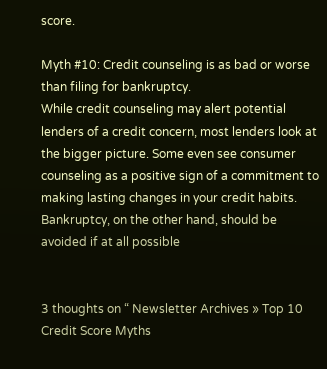score.

Myth #10: Credit counseling is as bad or worse than filing for bankruptcy.
While credit counseling may alert potential lenders of a credit concern, most lenders look at the bigger picture. Some even see consumer counseling as a positive sign of a commitment to making lasting changes in your credit habits. Bankruptcy, on the other hand, should be avoided if at all possible


3 thoughts on “ Newsletter Archives » Top 10 Credit Score Myths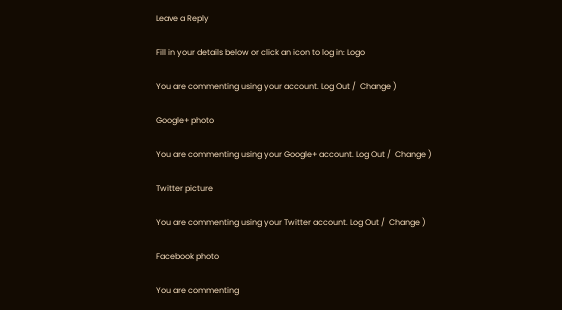Leave a Reply

Fill in your details below or click an icon to log in: Logo

You are commenting using your account. Log Out /  Change )

Google+ photo

You are commenting using your Google+ account. Log Out /  Change )

Twitter picture

You are commenting using your Twitter account. Log Out /  Change )

Facebook photo

You are commenting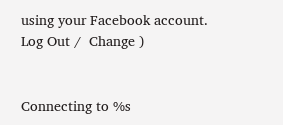using your Facebook account. Log Out /  Change )


Connecting to %s